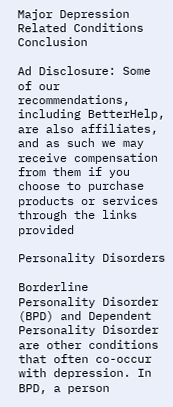Major Depression Related Conditions Conclusion

Ad Disclosure: Some of our recommendations, including BetterHelp, are also affiliates, and as such we may receive compensation from them if you choose to purchase products or services through the links provided

Personality Disorders

Borderline Personality Disorder (BPD) and Dependent Personality Disorder are other conditions that often co-occur with depression. In BPD, a person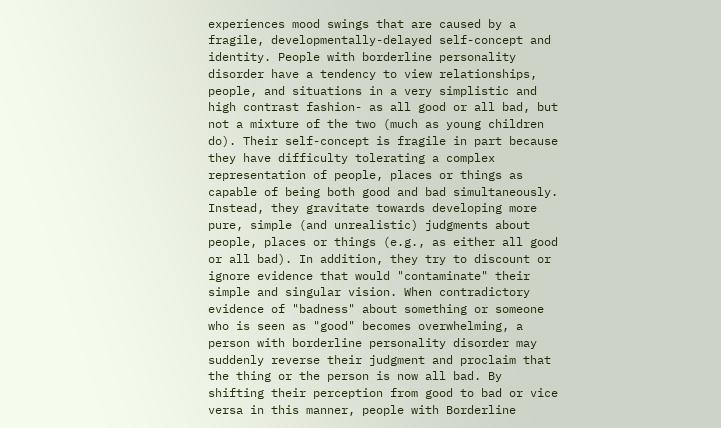experiences mood swings that are caused by a fragile, developmentally-delayed self-concept and identity. People with borderline personality disorder have a tendency to view relationships, people, and situations in a very simplistic and high contrast fashion- as all good or all bad, but not a mixture of the two (much as young children do). Their self-concept is fragile in part because they have difficulty tolerating a complex representation of people, places or things as capable of being both good and bad simultaneously. Instead, they gravitate towards developing more pure, simple (and unrealistic) judgments about people, places or things (e.g., as either all good or all bad). In addition, they try to discount or ignore evidence that would "contaminate" their simple and singular vision. When contradictory evidence of "badness" about something or someone who is seen as "good" becomes overwhelming, a person with borderline personality disorder may suddenly reverse their judgment and proclaim that the thing or the person is now all bad. By shifting their perception from good to bad or vice versa in this manner, people with Borderline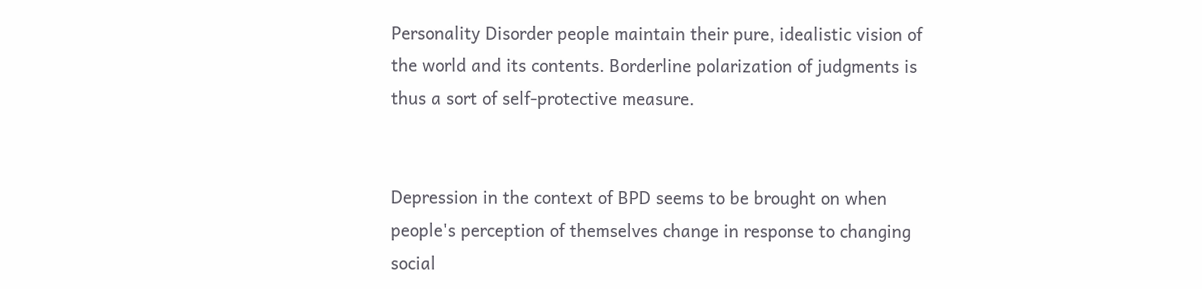Personality Disorder people maintain their pure, idealistic vision of the world and its contents. Borderline polarization of judgments is thus a sort of self-protective measure.


Depression in the context of BPD seems to be brought on when people's perception of themselves change in response to changing social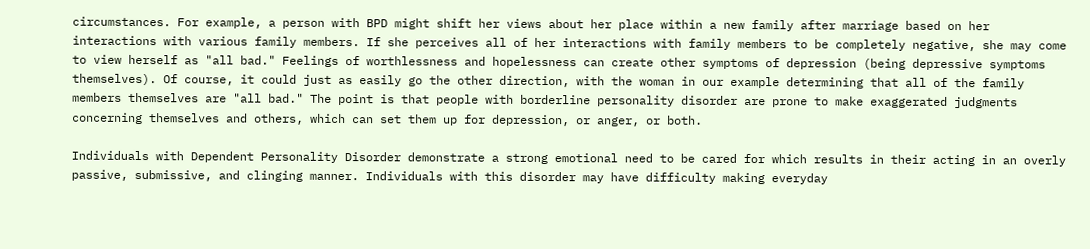circumstances. For example, a person with BPD might shift her views about her place within a new family after marriage based on her interactions with various family members. If she perceives all of her interactions with family members to be completely negative, she may come to view herself as "all bad." Feelings of worthlessness and hopelessness can create other symptoms of depression (being depressive symptoms themselves). Of course, it could just as easily go the other direction, with the woman in our example determining that all of the family members themselves are "all bad." The point is that people with borderline personality disorder are prone to make exaggerated judgments concerning themselves and others, which can set them up for depression, or anger, or both.

Individuals with Dependent Personality Disorder demonstrate a strong emotional need to be cared for which results in their acting in an overly passive, submissive, and clinging manner. Individuals with this disorder may have difficulty making everyday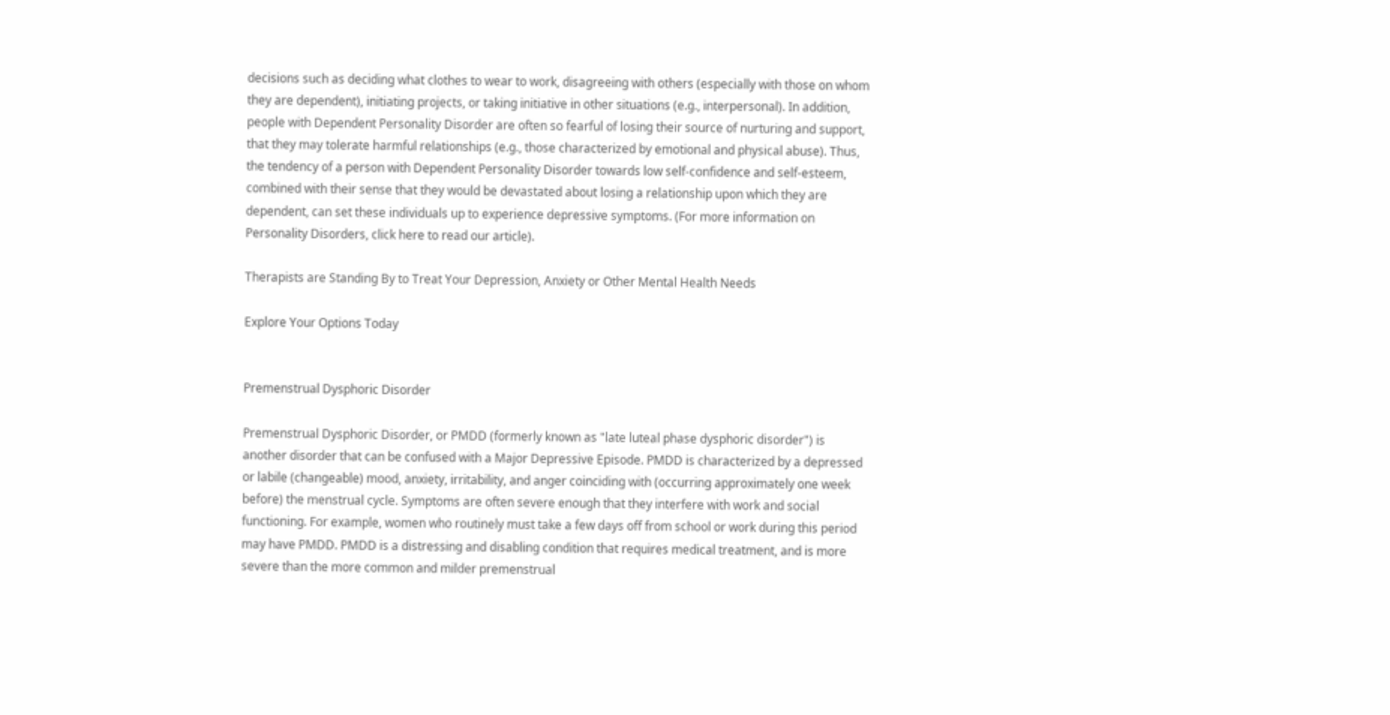decisions such as deciding what clothes to wear to work, disagreeing with others (especially with those on whom they are dependent), initiating projects, or taking initiative in other situations (e.g., interpersonal). In addition, people with Dependent Personality Disorder are often so fearful of losing their source of nurturing and support, that they may tolerate harmful relationships (e.g., those characterized by emotional and physical abuse). Thus, the tendency of a person with Dependent Personality Disorder towards low self-confidence and self-esteem, combined with their sense that they would be devastated about losing a relationship upon which they are dependent, can set these individuals up to experience depressive symptoms. (For more information on Personality Disorders, click here to read our article).

Therapists are Standing By to Treat Your Depression, Anxiety or Other Mental Health Needs

Explore Your Options Today


Premenstrual Dysphoric Disorder

Premenstrual Dysphoric Disorder, or PMDD (formerly known as "late luteal phase dysphoric disorder") is another disorder that can be confused with a Major Depressive Episode. PMDD is characterized by a depressed or labile (changeable) mood, anxiety, irritability, and anger coinciding with (occurring approximately one week before) the menstrual cycle. Symptoms are often severe enough that they interfere with work and social functioning. For example, women who routinely must take a few days off from school or work during this period may have PMDD. PMDD is a distressing and disabling condition that requires medical treatment, and is more severe than the more common and milder premenstrual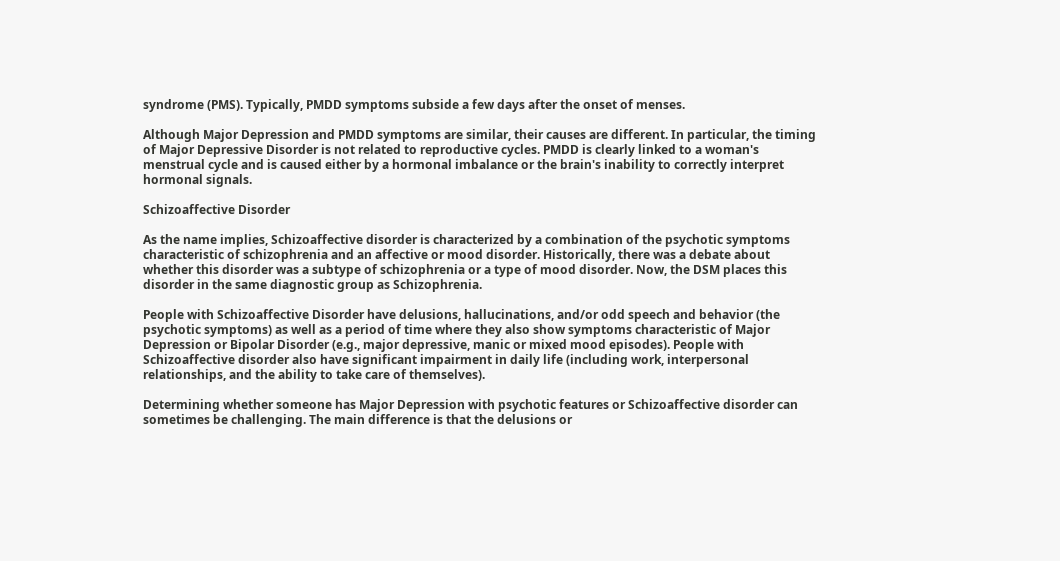syndrome (PMS). Typically, PMDD symptoms subside a few days after the onset of menses.

Although Major Depression and PMDD symptoms are similar, their causes are different. In particular, the timing of Major Depressive Disorder is not related to reproductive cycles. PMDD is clearly linked to a woman's menstrual cycle and is caused either by a hormonal imbalance or the brain's inability to correctly interpret hormonal signals.

Schizoaffective Disorder

As the name implies, Schizoaffective disorder is characterized by a combination of the psychotic symptoms characteristic of schizophrenia and an affective or mood disorder. Historically, there was a debate about whether this disorder was a subtype of schizophrenia or a type of mood disorder. Now, the DSM places this disorder in the same diagnostic group as Schizophrenia.

People with Schizoaffective Disorder have delusions, hallucinations, and/or odd speech and behavior (the psychotic symptoms) as well as a period of time where they also show symptoms characteristic of Major Depression or Bipolar Disorder (e.g., major depressive, manic or mixed mood episodes). People with Schizoaffective disorder also have significant impairment in daily life (including work, interpersonal relationships, and the ability to take care of themselves).

Determining whether someone has Major Depression with psychotic features or Schizoaffective disorder can sometimes be challenging. The main difference is that the delusions or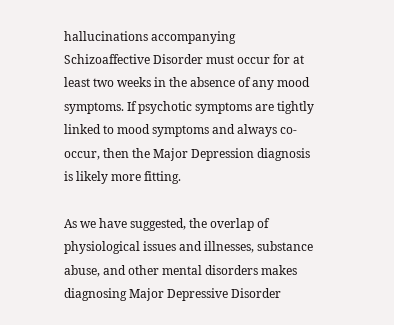hallucinations accompanying Schizoaffective Disorder must occur for at least two weeks in the absence of any mood symptoms. If psychotic symptoms are tightly linked to mood symptoms and always co-occur, then the Major Depression diagnosis is likely more fitting.

As we have suggested, the overlap of physiological issues and illnesses, substance abuse, and other mental disorders makes diagnosing Major Depressive Disorder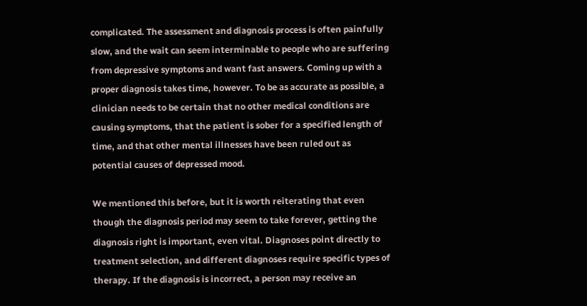complicated. The assessment and diagnosis process is often painfully slow, and the wait can seem interminable to people who are suffering from depressive symptoms and want fast answers. Coming up with a proper diagnosis takes time, however. To be as accurate as possible, a clinician needs to be certain that no other medical conditions are causing symptoms, that the patient is sober for a specified length of time, and that other mental illnesses have been ruled out as potential causes of depressed mood.

We mentioned this before, but it is worth reiterating that even though the diagnosis period may seem to take forever, getting the diagnosis right is important, even vital. Diagnoses point directly to treatment selection, and different diagnoses require specific types of therapy. If the diagnosis is incorrect, a person may receive an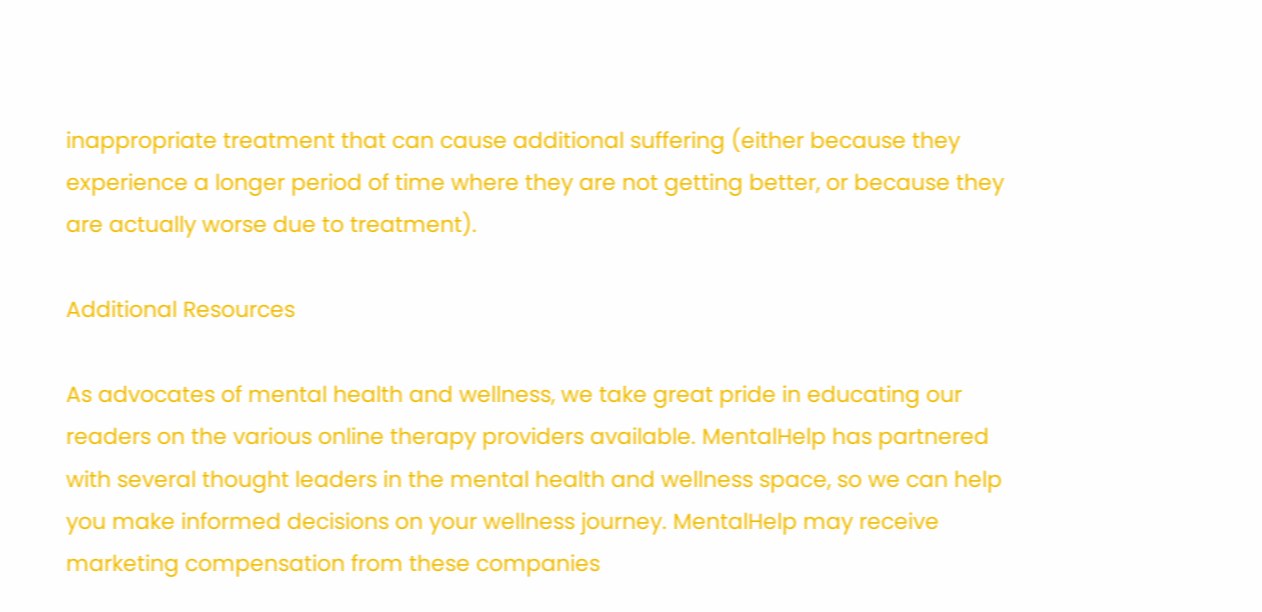inappropriate treatment that can cause additional suffering (either because they experience a longer period of time where they are not getting better, or because they are actually worse due to treatment).

Additional Resources

As advocates of mental health and wellness, we take great pride in educating our readers on the various online therapy providers available. MentalHelp has partnered with several thought leaders in the mental health and wellness space, so we can help you make informed decisions on your wellness journey. MentalHelp may receive marketing compensation from these companies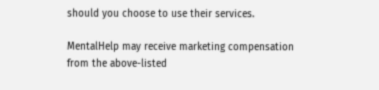should you choose to use their services.

MentalHelp may receive marketing compensation from the above-listed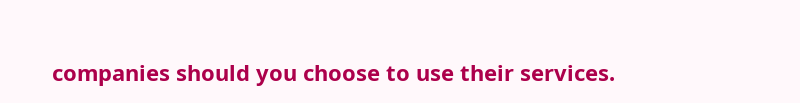companies should you choose to use their services.